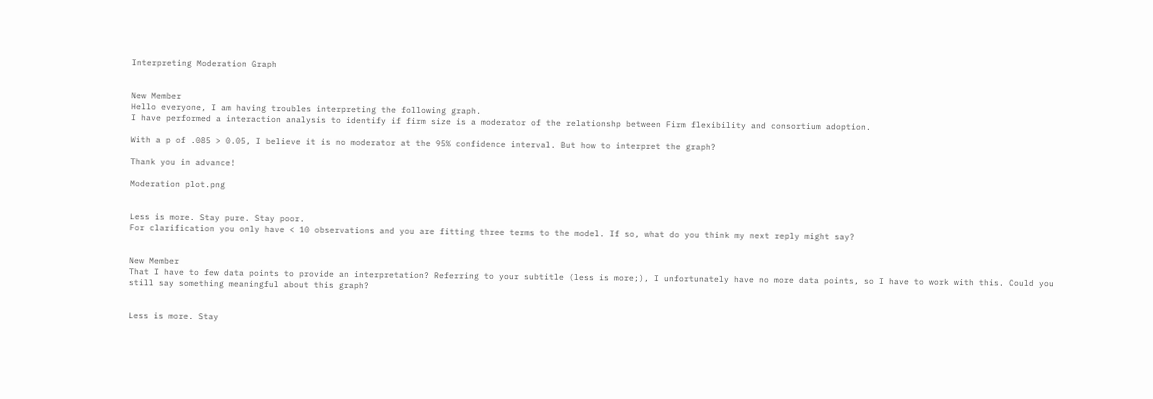Interpreting Moderation Graph


New Member
Hello everyone, I am having troubles interpreting the following graph.
I have performed a interaction analysis to identify if firm size is a moderator of the relationshp between Firm flexibility and consortium adoption.

With a p of .085 > 0.05, I believe it is no moderator at the 95% confidence interval. But how to interpret the graph?

Thank you in advance!

Moderation plot.png


Less is more. Stay pure. Stay poor.
For clarification you only have < 10 observations and you are fitting three terms to the model. If so, what do you think my next reply might say?


New Member
That I have to few data points to provide an interpretation? Referring to your subtitle (less is more;), I unfortunately have no more data points, so I have to work with this. Could you still say something meaningful about this graph?


Less is more. Stay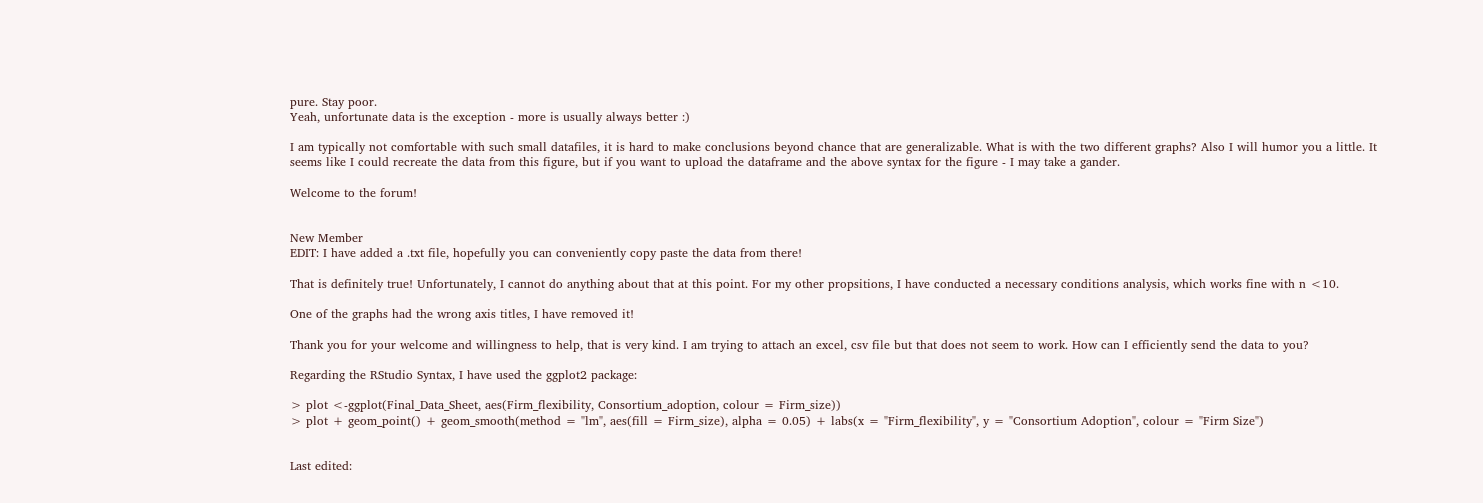pure. Stay poor.
Yeah, unfortunate data is the exception - more is usually always better :)

I am typically not comfortable with such small datafiles, it is hard to make conclusions beyond chance that are generalizable. What is with the two different graphs? Also I will humor you a little. It seems like I could recreate the data from this figure, but if you want to upload the dataframe and the above syntax for the figure - I may take a gander.

Welcome to the forum!


New Member
EDIT: I have added a .txt file, hopefully you can conveniently copy paste the data from there!

That is definitely true! Unfortunately, I cannot do anything about that at this point. For my other propsitions, I have conducted a necessary conditions analysis, which works fine with n <10.

One of the graphs had the wrong axis titles, I have removed it!

Thank you for your welcome and willingness to help, that is very kind. I am trying to attach an excel, csv file but that does not seem to work. How can I efficiently send the data to you?

Regarding the RStudio Syntax, I have used the ggplot2 package:

> plot <-ggplot(Final_Data_Sheet, aes(Firm_flexibility, Consortium_adoption, colour = Firm_size))
> plot + geom_point() + geom_smooth(method = "lm", aes(fill = Firm_size), alpha = 0.05) + labs(x = "Firm_flexibility", y = "Consortium Adoption", colour = "Firm Size")


Last edited: